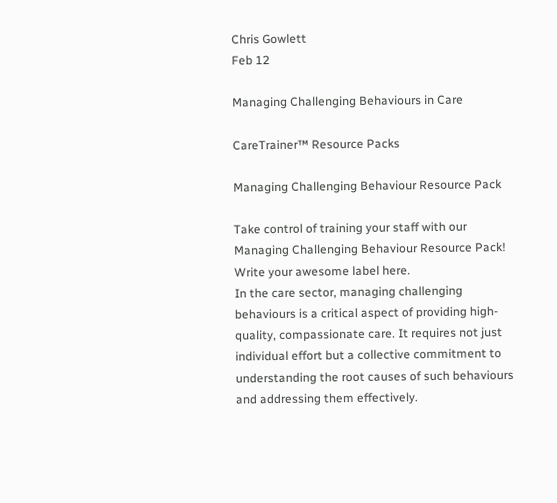Chris Gowlett
Feb 12

Managing Challenging Behaviours in Care

CareTrainer™ Resource Packs

Managing Challenging Behaviour Resource Pack

Take control of training your staff with our Managing Challenging Behaviour Resource Pack!
Write your awesome label here.
In the care sector, managing challenging behaviours is a critical aspect of providing high-quality, compassionate care. It requires not just individual effort but a collective commitment to understanding the root causes of such behaviours and addressing them effectively.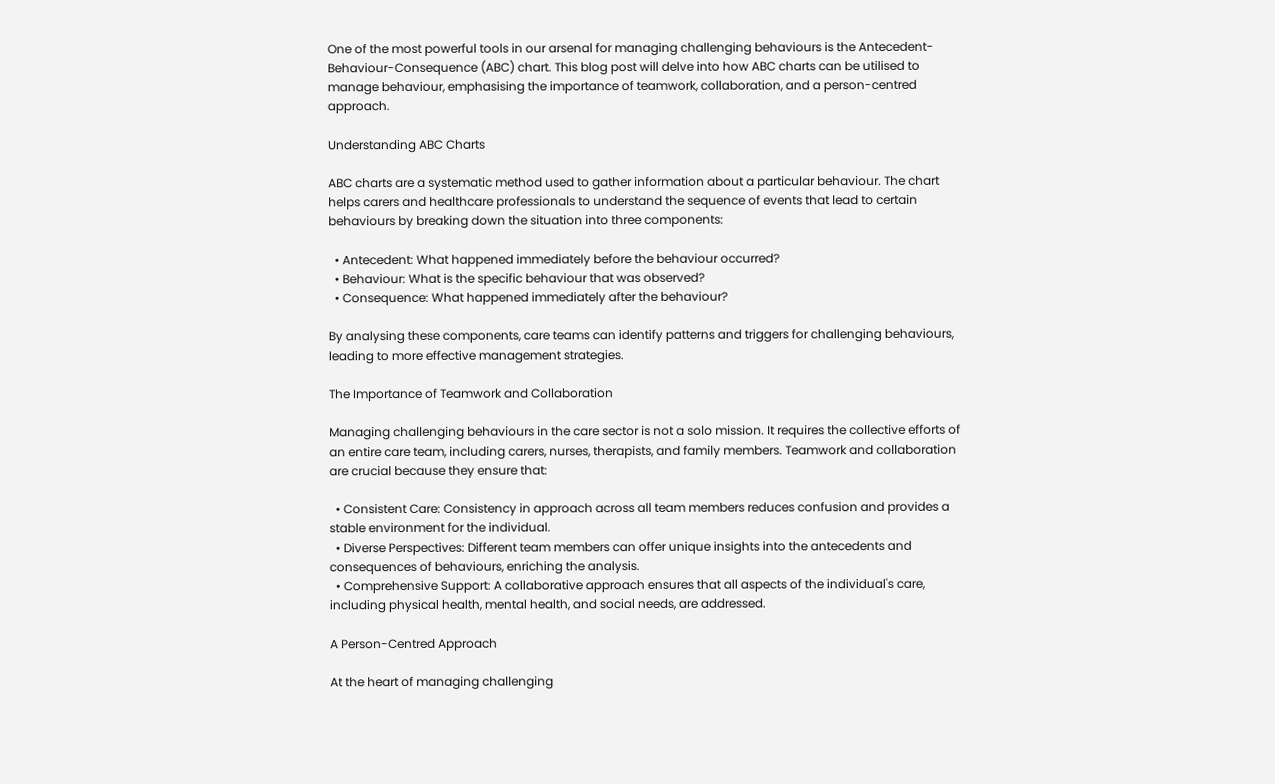One of the most powerful tools in our arsenal for managing challenging behaviours is the Antecedent-Behaviour-Consequence (ABC) chart. This blog post will delve into how ABC charts can be utilised to manage behaviour, emphasising the importance of teamwork, collaboration, and a person-centred approach.

Understanding ABC Charts

ABC charts are a systematic method used to gather information about a particular behaviour. The chart helps carers and healthcare professionals to understand the sequence of events that lead to certain behaviours by breaking down the situation into three components:

  • Antecedent: What happened immediately before the behaviour occurred?
  • Behaviour: What is the specific behaviour that was observed?
  • Consequence: What happened immediately after the behaviour?

By analysing these components, care teams can identify patterns and triggers for challenging behaviours, leading to more effective management strategies.

The Importance of Teamwork and Collaboration

Managing challenging behaviours in the care sector is not a solo mission. It requires the collective efforts of an entire care team, including carers, nurses, therapists, and family members. Teamwork and collaboration are crucial because they ensure that:

  • Consistent Care: Consistency in approach across all team members reduces confusion and provides a stable environment for the individual.
  • Diverse Perspectives: Different team members can offer unique insights into the antecedents and consequences of behaviours, enriching the analysis.
  • Comprehensive Support: A collaborative approach ensures that all aspects of the individual's care, including physical health, mental health, and social needs, are addressed.

A Person-Centred Approach

At the heart of managing challenging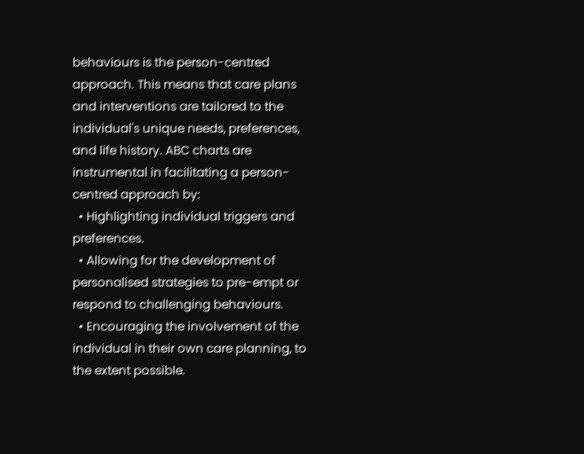behaviours is the person-centred approach. This means that care plans and interventions are tailored to the individual's unique needs, preferences, and life history. ABC charts are instrumental in facilitating a person-centred approach by:
  • Highlighting individual triggers and preferences.
  • Allowing for the development of personalised strategies to pre-empt or respond to challenging behaviours.
  • Encouraging the involvement of the individual in their own care planning, to the extent possible.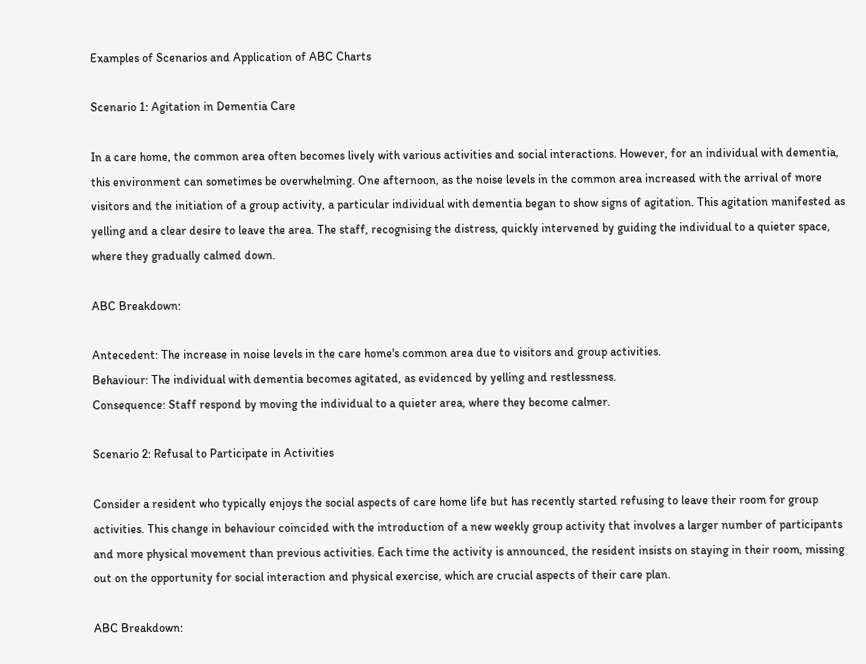Examples of Scenarios and Application of ABC Charts

Scenario 1: Agitation in Dementia Care

In a care home, the common area often becomes lively with various activities and social interactions. However, for an individual with dementia, this environment can sometimes be overwhelming. One afternoon, as the noise levels in the common area increased with the arrival of more visitors and the initiation of a group activity, a particular individual with dementia began to show signs of agitation. This agitation manifested as yelling and a clear desire to leave the area. The staff, recognising the distress, quickly intervened by guiding the individual to a quieter space, where they gradually calmed down.

ABC Breakdown:

Antecedent: The increase in noise levels in the care home's common area due to visitors and group activities.
Behaviour: The individual with dementia becomes agitated, as evidenced by yelling and restlessness.
Consequence: Staff respond by moving the individual to a quieter area, where they become calmer.

Scenario 2: Refusal to Participate in Activities

Consider a resident who typically enjoys the social aspects of care home life but has recently started refusing to leave their room for group activities. This change in behaviour coincided with the introduction of a new weekly group activity that involves a larger number of participants and more physical movement than previous activities. Each time the activity is announced, the resident insists on staying in their room, missing out on the opportunity for social interaction and physical exercise, which are crucial aspects of their care plan.

ABC Breakdown: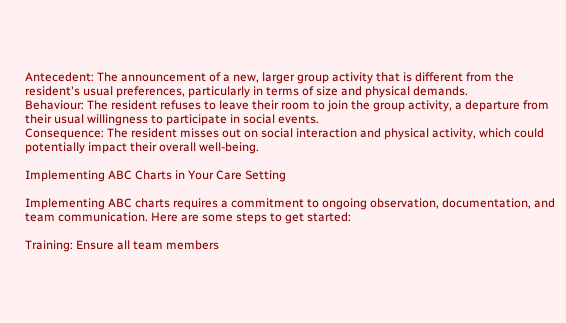Antecedent: The announcement of a new, larger group activity that is different from the resident's usual preferences, particularly in terms of size and physical demands.
Behaviour: The resident refuses to leave their room to join the group activity, a departure from their usual willingness to participate in social events.
Consequence: The resident misses out on social interaction and physical activity, which could potentially impact their overall well-being.

Implementing ABC Charts in Your Care Setting

Implementing ABC charts requires a commitment to ongoing observation, documentation, and team communication. Here are some steps to get started:

Training: Ensure all team members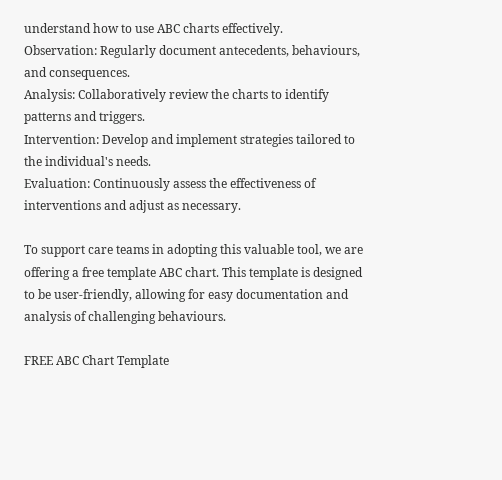understand how to use ABC charts effectively.
Observation: Regularly document antecedents, behaviours, and consequences.
Analysis: Collaboratively review the charts to identify patterns and triggers.
Intervention: Develop and implement strategies tailored to the individual's needs.
Evaluation: Continuously assess the effectiveness of interventions and adjust as necessary.

To support care teams in adopting this valuable tool, we are offering a free template ABC chart. This template is designed to be user-friendly, allowing for easy documentation and analysis of challenging behaviours.

FREE ABC Chart Template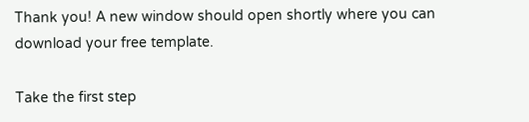Thank you! A new window should open shortly where you can download your free template.

Take the first step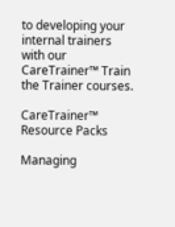to developing your internal trainers with our CareTrainer™ Train the Trainer courses.

CareTrainer™ Resource Packs

Managing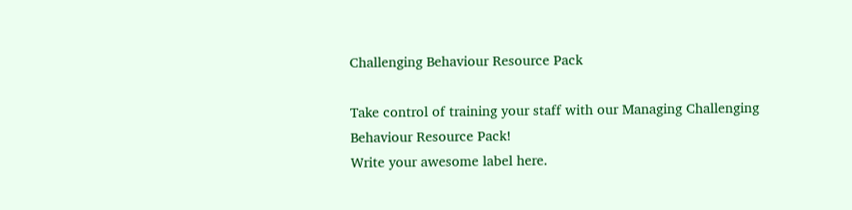Challenging Behaviour Resource Pack

Take control of training your staff with our Managing Challenging Behaviour Resource Pack!
Write your awesome label here.